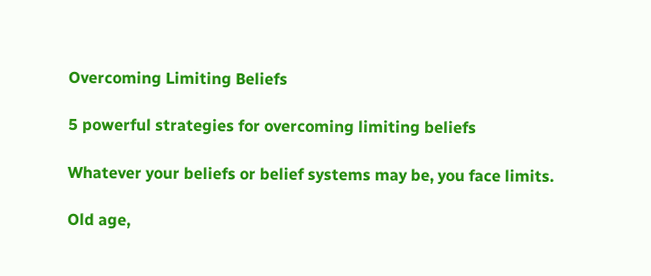Overcoming Limiting Beliefs

5 powerful strategies for overcoming limiting beliefs

Whatever your beliefs or belief systems may be, you face limits.

Old age,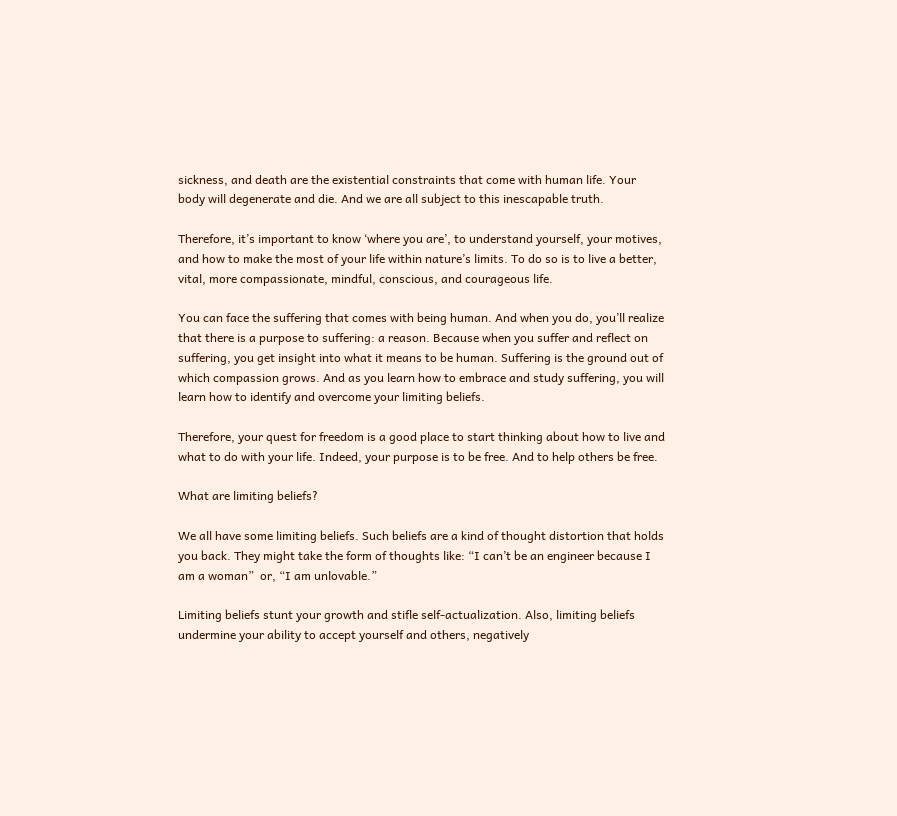sickness, and death are the existential constraints that come with human life. Your body will degenerate and die. And we are all subject to this inescapable truth.

Therefore, it’s important to know ‘where you are’, to understand yourself, your motives, and how to make the most of your life within nature’s limits. To do so is to live a better, vital, more compassionate, mindful, conscious, and courageous life.

You can face the suffering that comes with being human. And when you do, you’ll realize that there is a purpose to suffering: a reason. Because when you suffer and reflect on suffering, you get insight into what it means to be human. Suffering is the ground out of which compassion grows. And as you learn how to embrace and study suffering, you will learn how to identify and overcome your limiting beliefs.

Therefore, your quest for freedom is a good place to start thinking about how to live and what to do with your life. Indeed, your purpose is to be free. And to help others be free.

What are limiting beliefs?

We all have some limiting beliefs. Such beliefs are a kind of thought distortion that holds you back. They might take the form of thoughts like: “I can’t be an engineer because I am a woman”  or, “I am unlovable.”

Limiting beliefs stunt your growth and stifle self-actualization. Also, limiting beliefs undermine your ability to accept yourself and others, negatively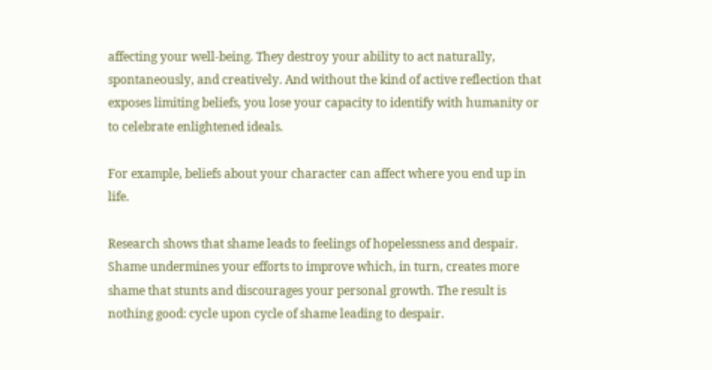affecting your well-being. They destroy your ability to act naturally, spontaneously, and creatively. And without the kind of active reflection that exposes limiting beliefs, you lose your capacity to identify with humanity or to celebrate enlightened ideals.

For example, beliefs about your character can affect where you end up in life.

Research shows that shame leads to feelings of hopelessness and despair. Shame undermines your efforts to improve which, in turn, creates more shame that stunts and discourages your personal growth. The result is nothing good: cycle upon cycle of shame leading to despair.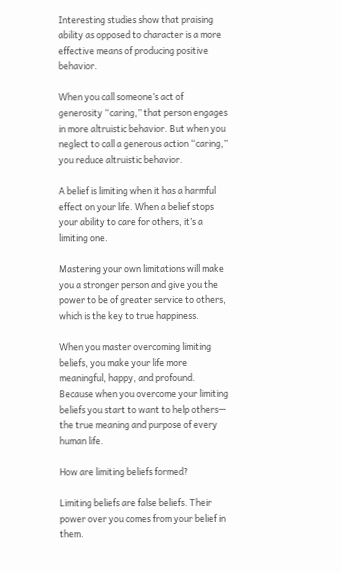Interesting studies show that praising ability as opposed to character is a more effective means of producing positive behavior.

When you call someone’s act of generosity “caring,” that person engages in more altruistic behavior. But when you neglect to call a generous action “caring,” you reduce altruistic behavior.

A belief is limiting when it has a harmful effect on your life. When a belief stops your ability to care for others, it’s a limiting one.

Mastering your own limitations will make you a stronger person and give you the power to be of greater service to others, which is the key to true happiness.

When you master overcoming limiting beliefs, you make your life more meaningful, happy, and profound. Because when you overcome your limiting beliefs you start to want to help others— the true meaning and purpose of every human life.

How are limiting beliefs formed?

Limiting beliefs are false beliefs. Their power over you comes from your belief in them.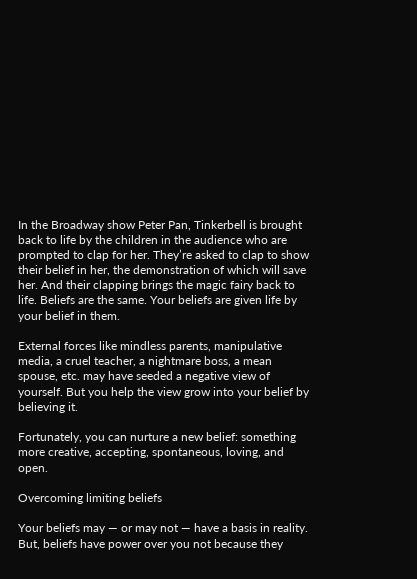In the Broadway show Peter Pan, Tinkerbell is brought back to life by the children in the audience who are prompted to clap for her. They’re asked to clap to show their belief in her, the demonstration of which will save her. And their clapping brings the magic fairy back to life. Beliefs are the same. Your beliefs are given life by your belief in them.

External forces like mindless parents, manipulative media, a cruel teacher, a nightmare boss, a mean spouse, etc. may have seeded a negative view of yourself. But you help the view grow into your belief by believing it.

Fortunately, you can nurture a new belief: something more creative, accepting, spontaneous, loving, and open.

Overcoming limiting beliefs

Your beliefs may — or may not — have a basis in reality. But, beliefs have power over you not because they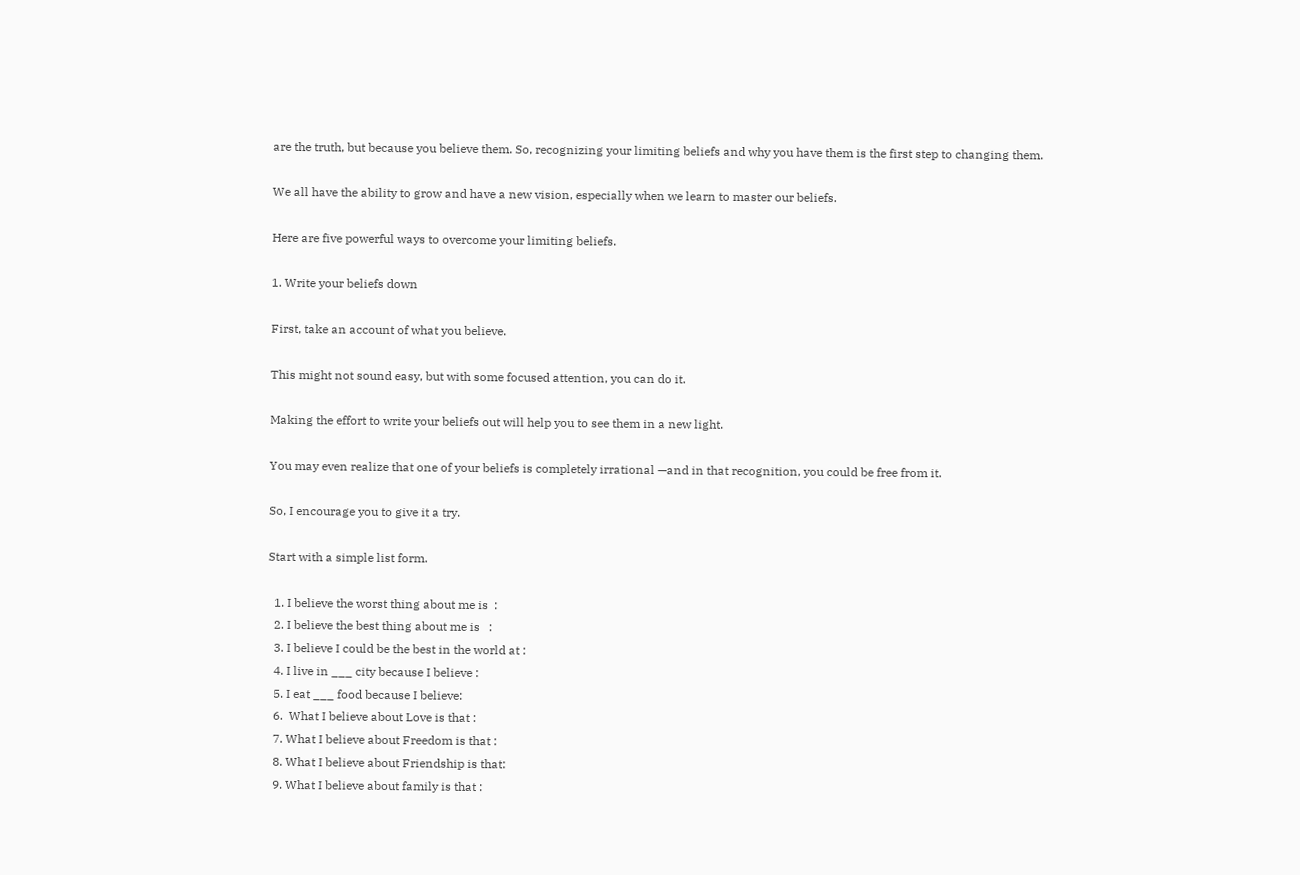are the truth, but because you believe them. So, recognizing your limiting beliefs and why you have them is the first step to changing them.

We all have the ability to grow and have a new vision, especially when we learn to master our beliefs.

Here are five powerful ways to overcome your limiting beliefs.

1. Write your beliefs down

First, take an account of what you believe.

This might not sound easy, but with some focused attention, you can do it.

Making the effort to write your beliefs out will help you to see them in a new light.

You may even realize that one of your beliefs is completely irrational —and in that recognition, you could be free from it.

So, I encourage you to give it a try.

Start with a simple list form.

  1. I believe the worst thing about me is  :
  2. I believe the best thing about me is   :
  3. I believe I could be the best in the world at :
  4. I live in ___ city because I believe :
  5. I eat ___ food because I believe:
  6.  What I believe about Love is that :
  7. What I believe about Freedom is that :
  8. What I believe about Friendship is that:
  9. What I believe about family is that :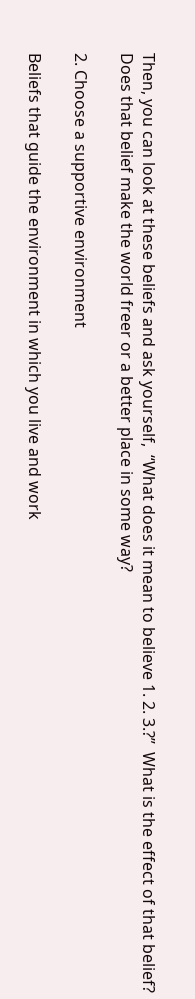Then, you can look at these beliefs and ask yourself,  “What does it mean to believe 1. 2. 3.?”  What is the effect of that belief?  Does that belief make the world freer or a better place in some way?

2. Choose a supportive environment

Beliefs that guide the environment in which you live and work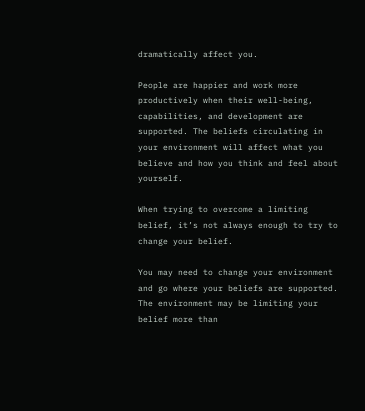dramatically affect you.

People are happier and work more productively when their well-being, capabilities, and development are supported. The beliefs circulating in your environment will affect what you believe and how you think and feel about yourself.

When trying to overcome a limiting belief, it’s not always enough to try to change your belief.

You may need to change your environment and go where your beliefs are supported. The environment may be limiting your belief more than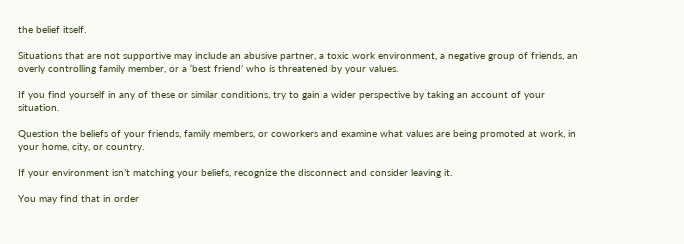the belief itself.

Situations that are not supportive may include an abusive partner, a toxic work environment, a negative group of friends, an overly controlling family member, or a ‘best friend’ who is threatened by your values.

If you find yourself in any of these or similar conditions, try to gain a wider perspective by taking an account of your situation.

Question the beliefs of your friends, family members, or coworkers and examine what values are being promoted at work, in your home, city, or country.

If your environment isn’t matching your beliefs, recognize the disconnect and consider leaving it.

You may find that in order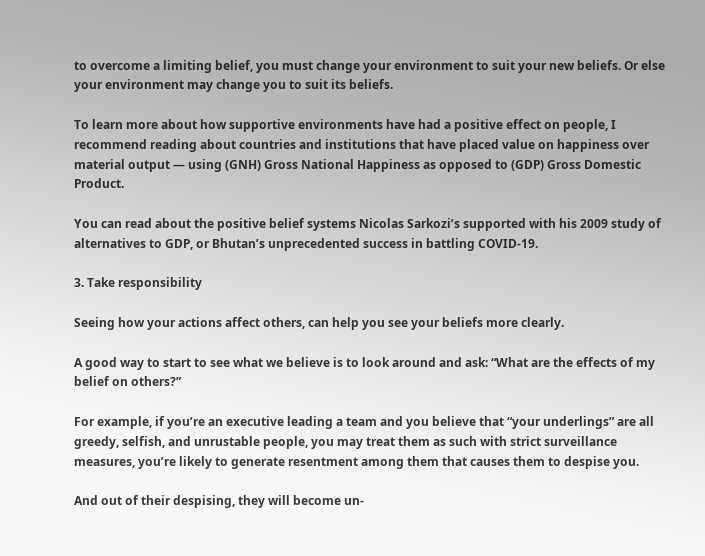to overcome a limiting belief, you must change your environment to suit your new beliefs. Or else your environment may change you to suit its beliefs.

To learn more about how supportive environments have had a positive effect on people, I recommend reading about countries and institutions that have placed value on happiness over material output — using (GNH) Gross National Happiness as opposed to (GDP) Gross Domestic Product.

You can read about the positive belief systems Nicolas Sarkozi’s supported with his 2009 study of alternatives to GDP, or Bhutan’s unprecedented success in battling COVID-19.

3. Take responsibility

Seeing how your actions affect others, can help you see your beliefs more clearly.

A good way to start to see what we believe is to look around and ask: “What are the effects of my belief on others?”

For example, if you’re an executive leading a team and you believe that “your underlings” are all greedy, selfish, and unrustable people, you may treat them as such with strict surveillance measures, you’re likely to generate resentment among them that causes them to despise you.

And out of their despising, they will become un-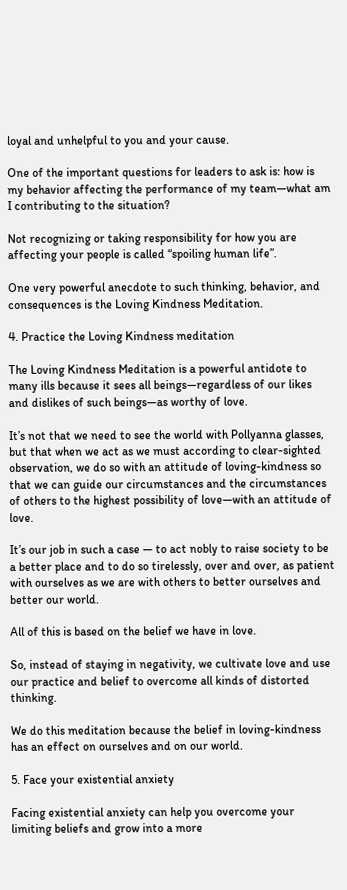loyal and unhelpful to you and your cause.

One of the important questions for leaders to ask is: how is my behavior affecting the performance of my team—what am I contributing to the situation?

Not recognizing or taking responsibility for how you are affecting your people is called “spoiling human life”.

One very powerful anecdote to such thinking, behavior, and consequences is the Loving Kindness Meditation.

4. Practice the Loving Kindness meditation

The Loving Kindness Meditation is a powerful antidote to many ills because it sees all beings—regardless of our likes and dislikes of such beings—as worthy of love.

It’s not that we need to see the world with Pollyanna glasses, but that when we act as we must according to clear-sighted observation, we do so with an attitude of loving-kindness so that we can guide our circumstances and the circumstances of others to the highest possibility of love—with an attitude of love.

It’s our job in such a case — to act nobly to raise society to be a better place and to do so tirelessly, over and over, as patient with ourselves as we are with others to better ourselves and better our world.

All of this is based on the belief we have in love.

So, instead of staying in negativity, we cultivate love and use our practice and belief to overcome all kinds of distorted thinking.

We do this meditation because the belief in loving-kindness has an effect on ourselves and on our world.

5. Face your existential anxiety

Facing existential anxiety can help you overcome your limiting beliefs and grow into a more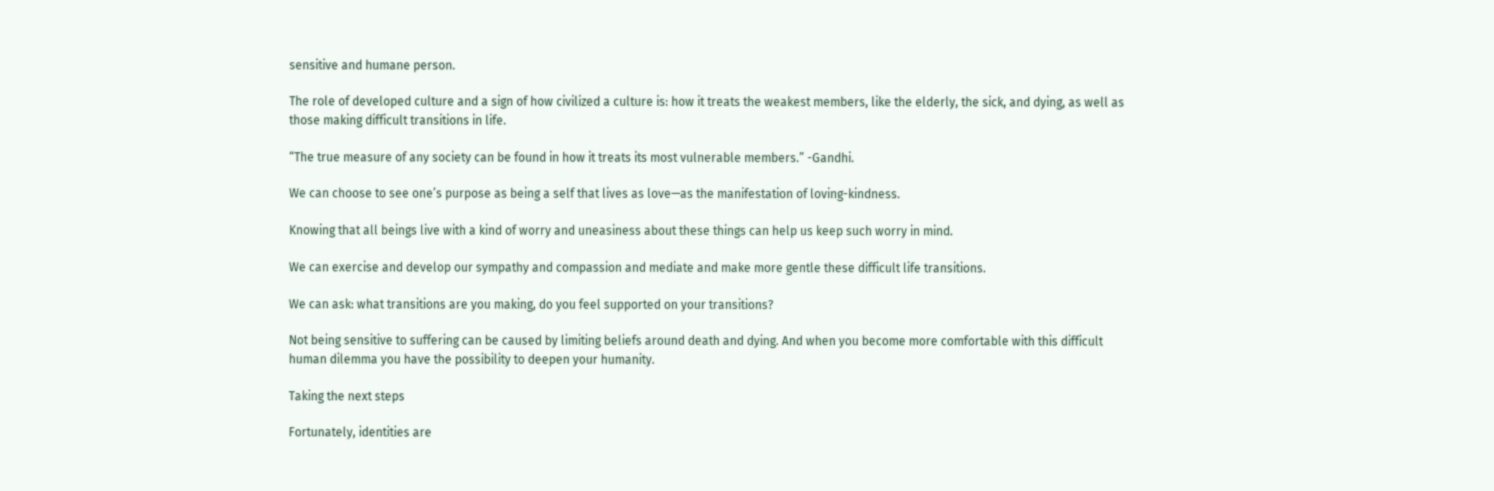sensitive and humane person.

The role of developed culture and a sign of how civilized a culture is: how it treats the weakest members, like the elderly, the sick, and dying, as well as those making difficult transitions in life.

“The true measure of any society can be found in how it treats its most vulnerable members.” -Gandhi.

We can choose to see one’s purpose as being a self that lives as love—as the manifestation of loving-kindness.

Knowing that all beings live with a kind of worry and uneasiness about these things can help us keep such worry in mind.

We can exercise and develop our sympathy and compassion and mediate and make more gentle these difficult life transitions.

We can ask: what transitions are you making, do you feel supported on your transitions?

Not being sensitive to suffering can be caused by limiting beliefs around death and dying. And when you become more comfortable with this difficult human dilemma you have the possibility to deepen your humanity.

Taking the next steps

Fortunately, identities are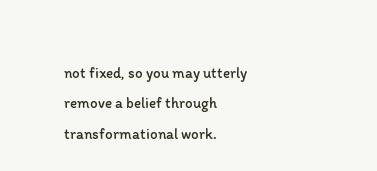not fixed, so you may utterly remove a belief through transformational work.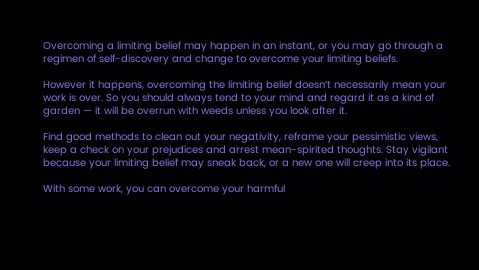Overcoming a limiting belief may happen in an instant, or you may go through a regimen of self-discovery and change to overcome your limiting beliefs.

However it happens, overcoming the limiting belief doesn’t necessarily mean your work is over. So you should always tend to your mind and regard it as a kind of garden — it will be overrun with weeds unless you look after it.

Find good methods to clean out your negativity, reframe your pessimistic views, keep a check on your prejudices and arrest mean-spirited thoughts. Stay vigilant because your limiting belief may sneak back, or a new one will creep into its place.

With some work, you can overcome your harmful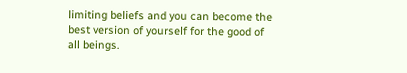limiting beliefs and you can become the best version of yourself for the good of all beings.